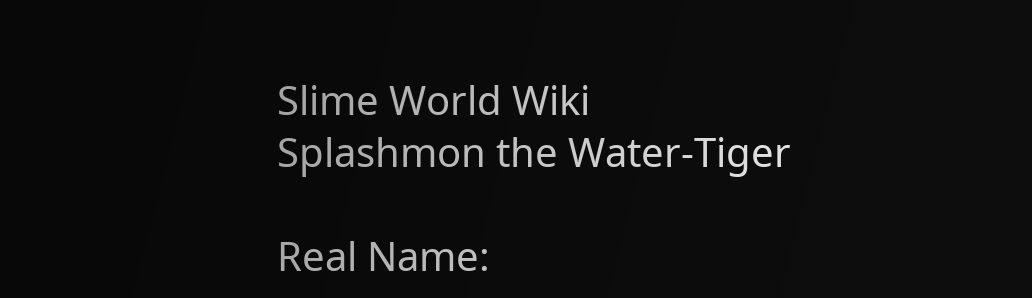Slime World Wiki
Splashmon the Water-Tiger

Real Name: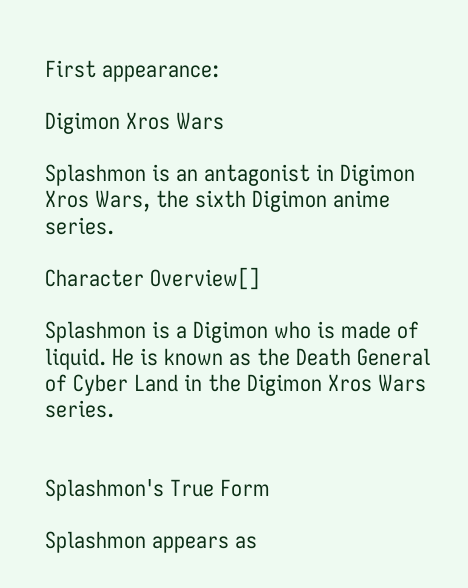First appearance:

Digimon Xros Wars

Splashmon is an antagonist in Digimon Xros Wars, the sixth Digimon anime series.

Character Overview[]

Splashmon is a Digimon who is made of liquid. He is known as the Death General of Cyber Land in the Digimon Xros Wars series.


Splashmon's True Form

Splashmon appears as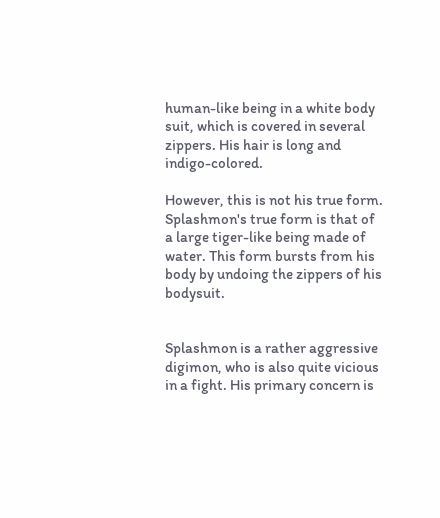human-like being in a white body suit, which is covered in several zippers. His hair is long and indigo-colored.

However, this is not his true form. Splashmon's true form is that of a large tiger-like being made of water. This form bursts from his body by undoing the zippers of his bodysuit.


Splashmon is a rather aggressive digimon, who is also quite vicious in a fight. His primary concern is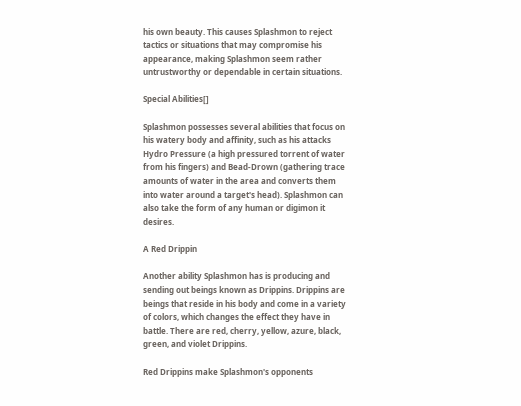his own beauty. This causes Splashmon to reject tactics or situations that may compromise his appearance, making Splashmon seem rather untrustworthy or dependable in certain situations.

Special Abilities[]

Splashmon possesses several abilities that focus on his watery body and affinity, such as his attacks Hydro Pressure (a high pressured torrent of water from his fingers) and Bead-Drown (gathering trace amounts of water in the area and converts them into water around a target's head). Splashmon can also take the form of any human or digimon it desires.

A Red Drippin

Another ability Splashmon has is producing and sending out beings known as Drippins. Drippins are beings that reside in his body and come in a variety of colors, which changes the effect they have in battle. There are red, cherry, yellow, azure, black, green, and violet Drippins.

Red Drippins make Splashmon's opponents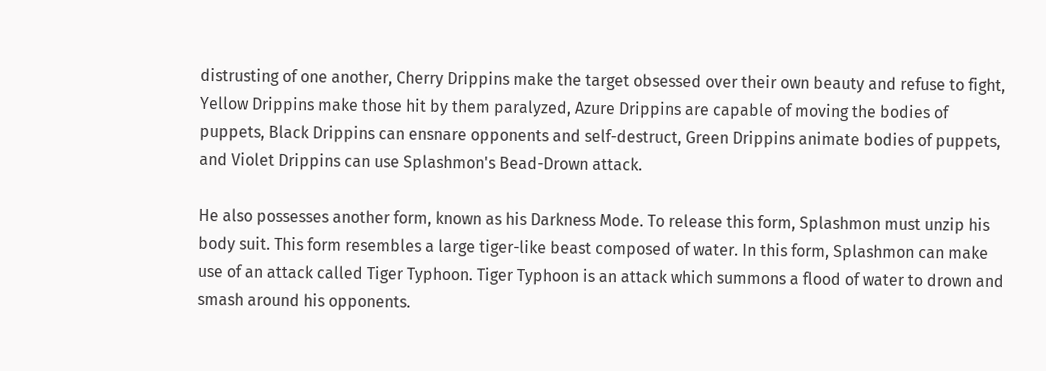distrusting of one another, Cherry Drippins make the target obsessed over their own beauty and refuse to fight, Yellow Drippins make those hit by them paralyzed, Azure Drippins are capable of moving the bodies of puppets, Black Drippins can ensnare opponents and self-destruct, Green Drippins animate bodies of puppets, and Violet Drippins can use Splashmon's Bead-Drown attack.

He also possesses another form, known as his Darkness Mode. To release this form, Splashmon must unzip his body suit. This form resembles a large tiger-like beast composed of water. In this form, Splashmon can make use of an attack called Tiger Typhoon. Tiger Typhoon is an attack which summons a flood of water to drown and smash around his opponents.